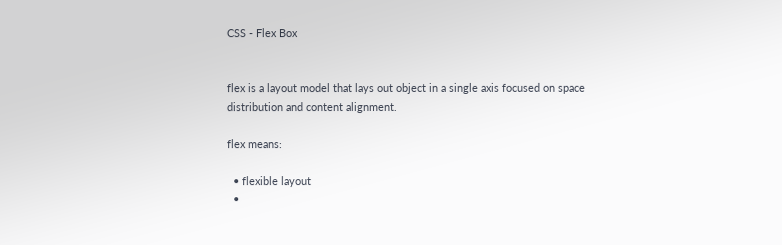CSS - Flex Box


flex is a layout model that lays out object in a single axis focused on space distribution and content alignment.

flex means:

  • flexible layout
  •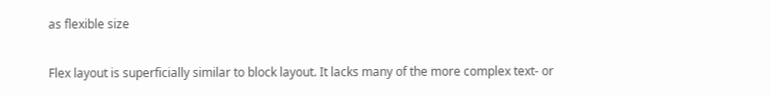as flexible size

Flex layout is superficially similar to block layout. It lacks many of the more complex text- or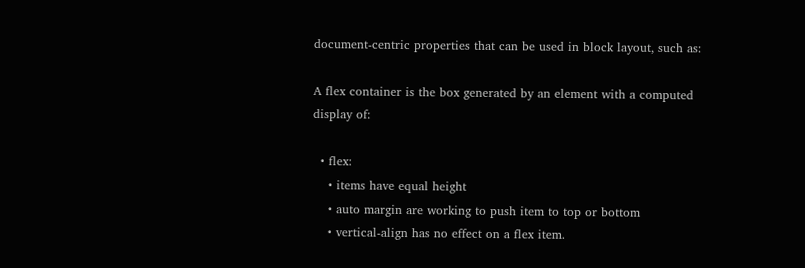document-centric properties that can be used in block layout, such as:

A flex container is the box generated by an element with a computed display of:

  • flex:
    • items have equal height
    • auto margin are working to push item to top or bottom
    • vertical-align has no effect on a flex item.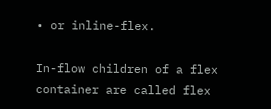• or inline-flex.

In-flow children of a flex container are called flex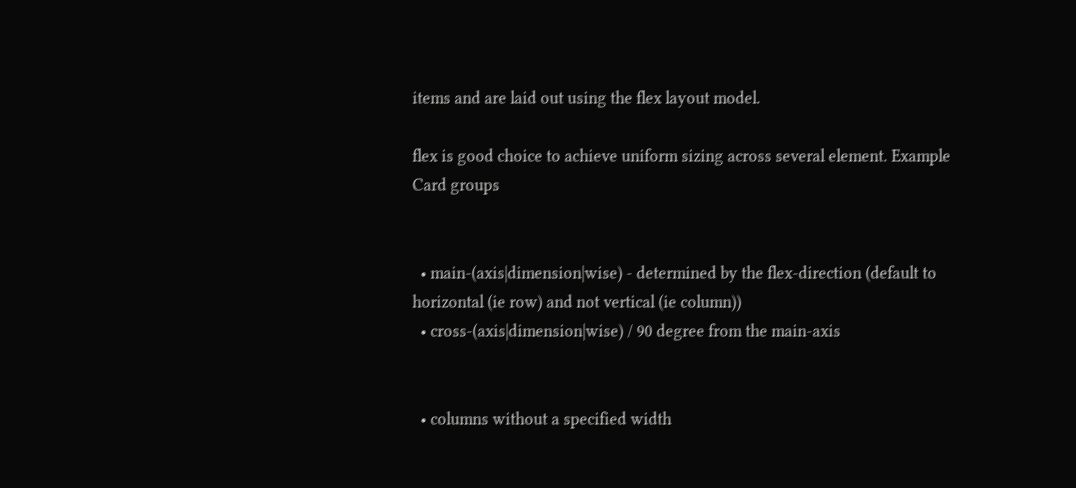items and are laid out using the flex layout model.

flex is good choice to achieve uniform sizing across several element. Example Card groups


  • main-(axis|dimension|wise) - determined by the flex-direction (default to horizontal (ie row) and not vertical (ie column))
  • cross-(axis|dimension|wise) / 90 degree from the main-axis


  • columns without a specified width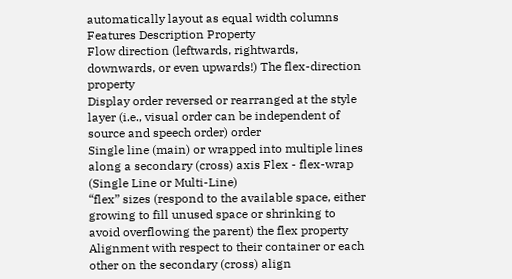automatically layout as equal width columns
Features Description Property
Flow direction (leftwards, rightwards, downwards, or even upwards!) The flex-direction property
Display order reversed or rearranged at the style layer (i.e., visual order can be independent of source and speech order) order
Single line (main) or wrapped into multiple lines along a secondary (cross) axis Flex - flex-wrap (Single Line or Multi-Line)
“flex” sizes (respond to the available space, either growing to fill unused space or shrinking to avoid overflowing the parent) the flex property
Alignment with respect to their container or each other on the secondary (cross) align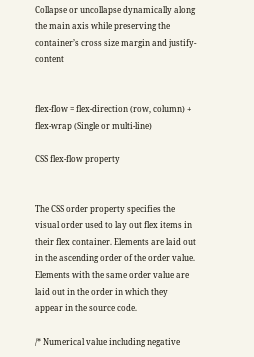Collapse or uncollapse dynamically along the main axis while preserving the container’s cross size margin and justify-content


flex-flow = flex-direction (row, column) + flex-wrap (Single or multi-line)

CSS flex-flow property


The CSS order property specifies the visual order used to lay out flex items in their flex container. Elements are laid out in the ascending order of the order value. Elements with the same order value are laid out in the order in which they appear in the source code.

/* Numerical value including negative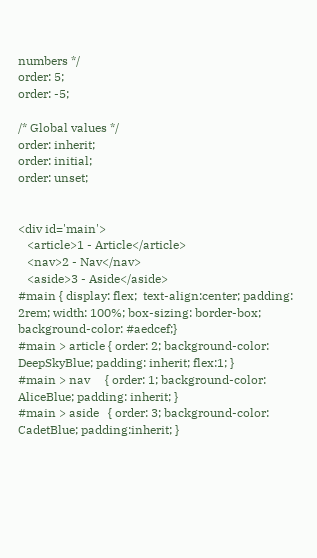numbers */
order: 5;
order: -5;

/* Global values */
order: inherit;
order: initial;
order: unset;


<div id='main'>
   <article>1 - Article</article>
   <nav>2 - Nav</nav>
   <aside>3 - Aside</aside>
#main { display: flex;  text-align:center; padding: 2rem; width: 100%; box-sizing: border-box; background-color: #aedcef;}
#main > article { order: 2; background-color: DeepSkyBlue; padding: inherit; flex:1; }
#main > nav     { order: 1; background-color: AliceBlue; padding: inherit; }
#main > aside   { order: 3; background-color: CadetBlue; padding:inherit; }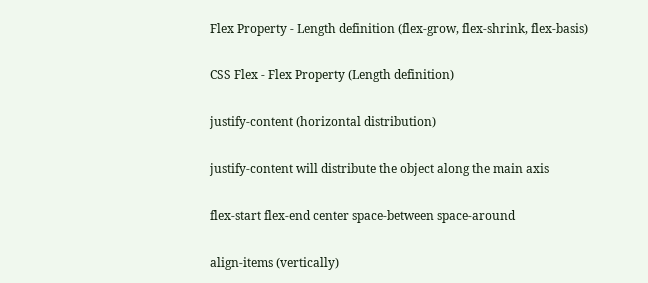Flex Property - Length definition (flex-grow, flex-shrink, flex-basis)

CSS Flex - Flex Property (Length definition)

justify-content (horizontal distribution)

justify-content will distribute the object along the main axis

flex-start flex-end center space-between space-around

align-items (vertically)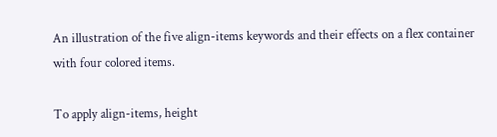An illustration of the five align-items keywords and their effects on a flex container with four colored items.

To apply align-items, height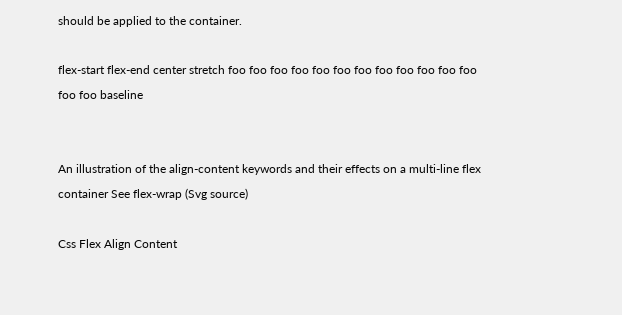should be applied to the container.

flex-start flex-end center stretch foo foo foo foo foo foo foo foo foo foo foo foo foo foo baseline


An illustration of the align-content keywords and their effects on a multi-line flex container See flex-wrap (Svg source)

Css Flex Align Content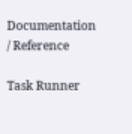Documentation / Reference

Task Runner